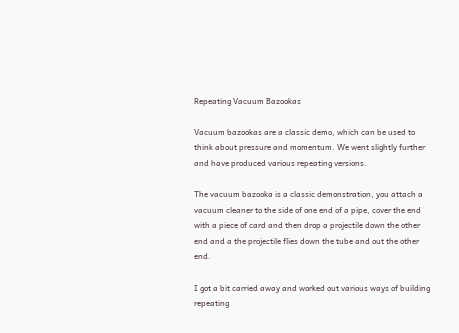Repeating Vacuum Bazookas

Vacuum bazookas are a classic demo, which can be used to think about pressure and momentum. We went slightly further and have produced various repeating versions.

The vacuum bazooka is a classic demonstration, you attach a vacuum cleaner to the side of one end of a pipe, cover the end with a piece of card and then drop a projectile down the other end and a the projectile flies down the tube and out the other end.

I got a bit carried away and worked out various ways of building repeating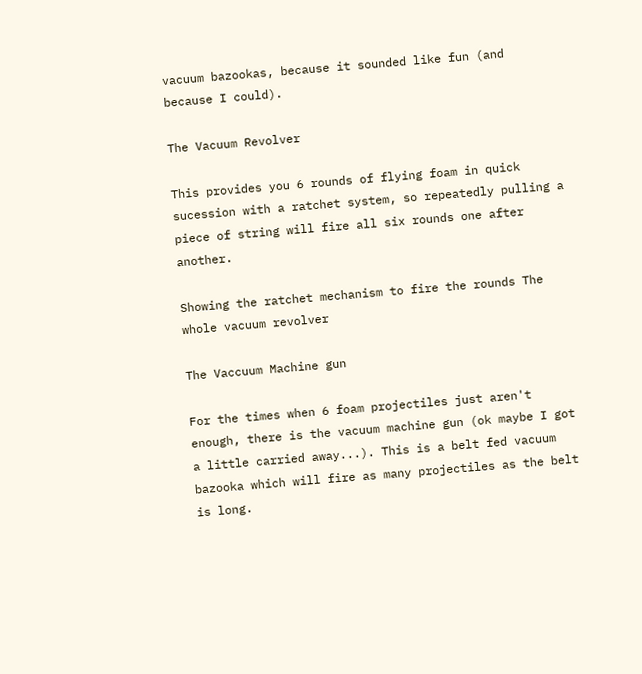vacuum bazookas, because it sounded like fun (and because I could).

The Vacuum Revolver

This provides you 6 rounds of flying foam in quick sucession with a ratchet system, so repeatedly pulling a piece of string will fire all six rounds one after another.

Showing the ratchet mechanism to fire the rounds The whole vacuum revolver

The Vaccuum Machine gun

For the times when 6 foam projectiles just aren't enough, there is the vacuum machine gun (ok maybe I got a little carried away...). This is a belt fed vacuum bazooka which will fire as many projectiles as the belt is long.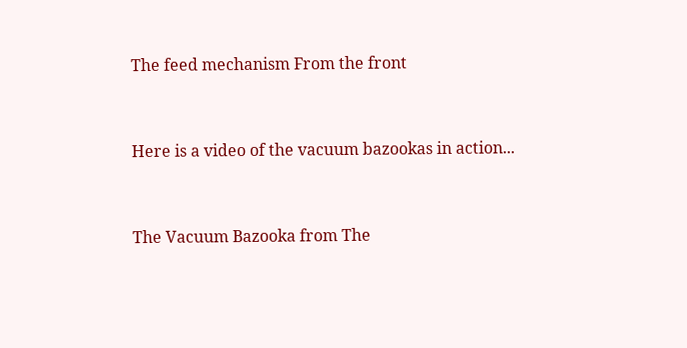The feed mechanism From the front


Here is a video of the vacuum bazookas in action...


The Vacuum Bazooka from The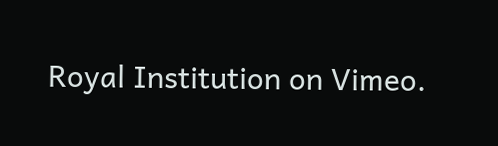Royal Institution on Vimeo.